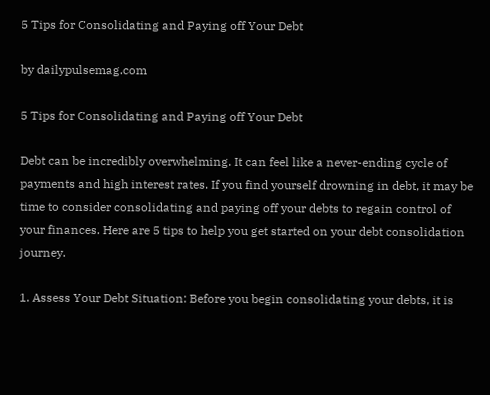5 Tips for Consolidating and Paying off Your Debt

by dailypulsemag.com

5 Tips for Consolidating and Paying off Your Debt

Debt can be incredibly overwhelming. It can feel like a never-ending cycle of payments and high interest rates. If you find yourself drowning in debt, it may be time to consider consolidating and paying off your debts to regain control of your finances. Here are 5 tips to help you get started on your debt consolidation journey.

1. Assess Your Debt Situation: Before you begin consolidating your debts, it is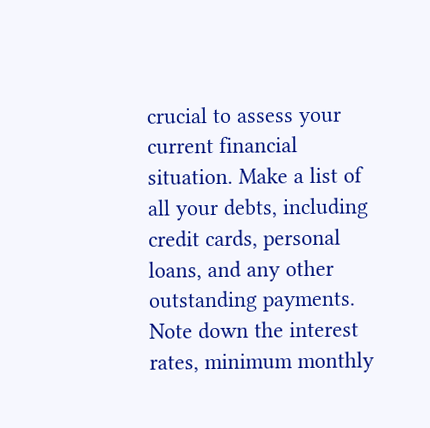crucial to assess your current financial situation. Make a list of all your debts, including credit cards, personal loans, and any other outstanding payments. Note down the interest rates, minimum monthly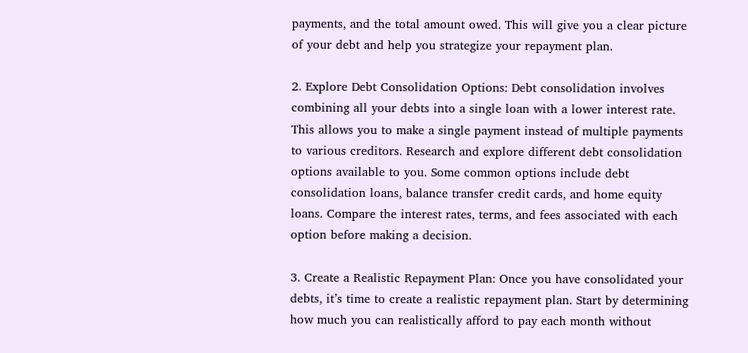payments, and the total amount owed. This will give you a clear picture of your debt and help you strategize your repayment plan.

2. Explore Debt Consolidation Options: Debt consolidation involves combining all your debts into a single loan with a lower interest rate. This allows you to make a single payment instead of multiple payments to various creditors. Research and explore different debt consolidation options available to you. Some common options include debt consolidation loans, balance transfer credit cards, and home equity loans. Compare the interest rates, terms, and fees associated with each option before making a decision.

3. Create a Realistic Repayment Plan: Once you have consolidated your debts, it’s time to create a realistic repayment plan. Start by determining how much you can realistically afford to pay each month without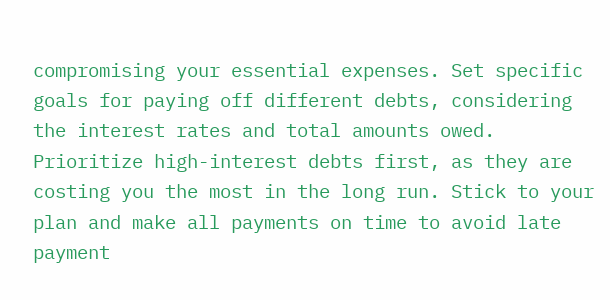compromising your essential expenses. Set specific goals for paying off different debts, considering the interest rates and total amounts owed. Prioritize high-interest debts first, as they are costing you the most in the long run. Stick to your plan and make all payments on time to avoid late payment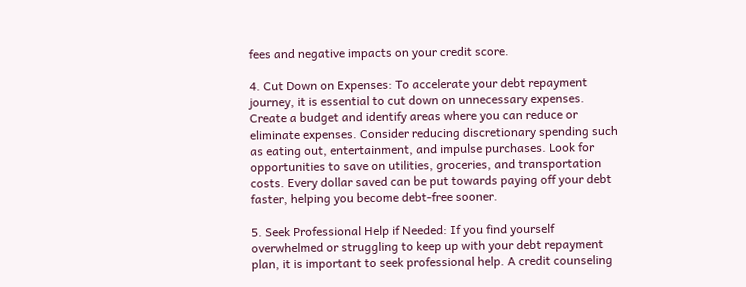fees and negative impacts on your credit score.

4. Cut Down on Expenses: To accelerate your debt repayment journey, it is essential to cut down on unnecessary expenses. Create a budget and identify areas where you can reduce or eliminate expenses. Consider reducing discretionary spending such as eating out, entertainment, and impulse purchases. Look for opportunities to save on utilities, groceries, and transportation costs. Every dollar saved can be put towards paying off your debt faster, helping you become debt-free sooner.

5. Seek Professional Help if Needed: If you find yourself overwhelmed or struggling to keep up with your debt repayment plan, it is important to seek professional help. A credit counseling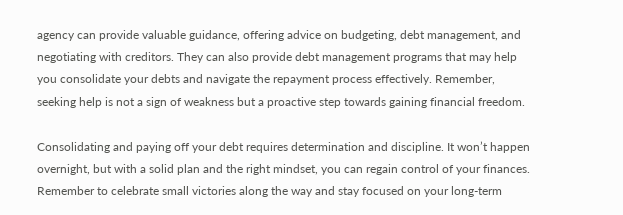agency can provide valuable guidance, offering advice on budgeting, debt management, and negotiating with creditors. They can also provide debt management programs that may help you consolidate your debts and navigate the repayment process effectively. Remember, seeking help is not a sign of weakness but a proactive step towards gaining financial freedom.

Consolidating and paying off your debt requires determination and discipline. It won’t happen overnight, but with a solid plan and the right mindset, you can regain control of your finances. Remember to celebrate small victories along the way and stay focused on your long-term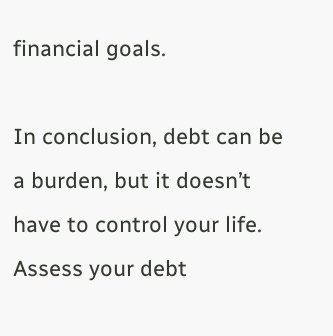financial goals.

In conclusion, debt can be a burden, but it doesn’t have to control your life. Assess your debt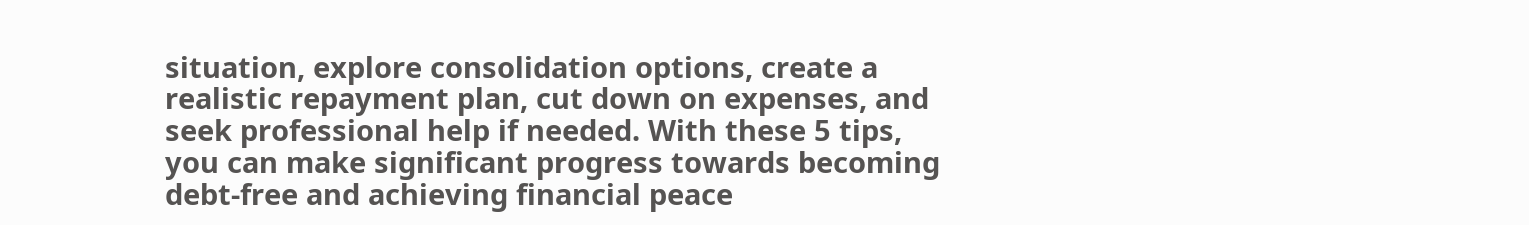situation, explore consolidation options, create a realistic repayment plan, cut down on expenses, and seek professional help if needed. With these 5 tips, you can make significant progress towards becoming debt-free and achieving financial peace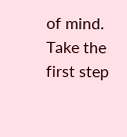of mind. Take the first step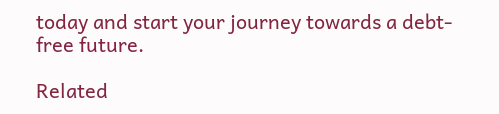today and start your journey towards a debt-free future.

Related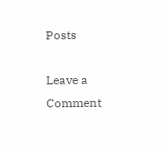Posts

Leave a Comment